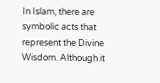In Islam, there are symbolic acts that represent the Divine Wisdom. Although it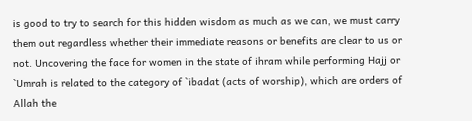is good to try to search for this hidden wisdom as much as we can, we must carry them out regardless whether their immediate reasons or benefits are clear to us or not. Uncovering the face for women in the state of ihram while performing Hajj or `Umrah is related to the category of `ibadat (acts of worship), which are orders of Allah the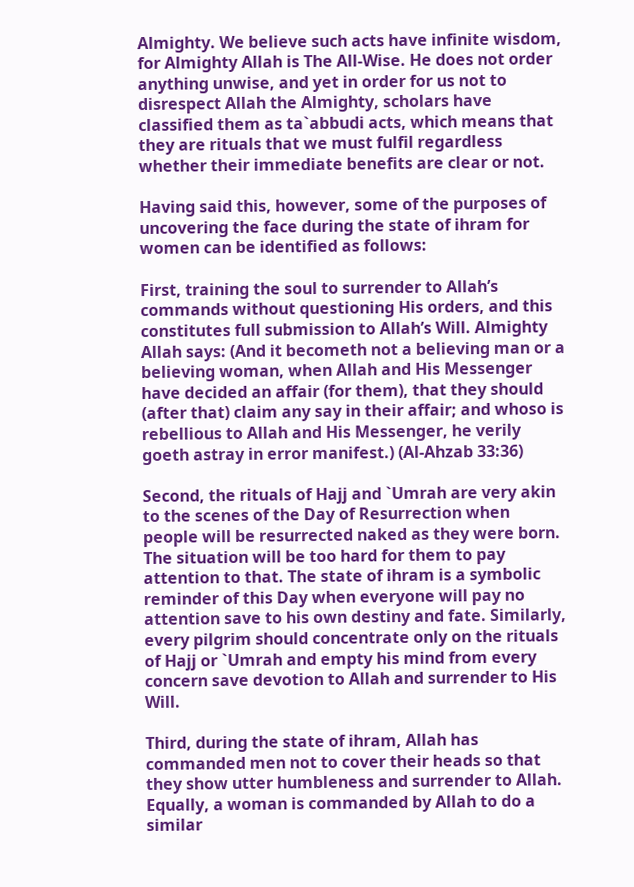Almighty. We believe such acts have infinite wisdom, for Almighty Allah is The All-Wise. He does not order anything unwise, and yet in order for us not to disrespect Allah the Almighty, scholars have classified them as ta`abbudi acts, which means that they are rituals that we must fulfil regardless whether their immediate benefits are clear or not.

Having said this, however, some of the purposes of uncovering the face during the state of ihram for women can be identified as follows:

First, training the soul to surrender to Allah’s commands without questioning His orders, and this constitutes full submission to Allah’s Will. Almighty Allah says: (And it becometh not a believing man or a believing woman, when Allah and His Messenger have decided an affair (for them), that they should (after that) claim any say in their affair; and whoso is rebellious to Allah and His Messenger, he verily goeth astray in error manifest.) (Al-Ahzab 33:36)

Second, the rituals of Hajj and `Umrah are very akin to the scenes of the Day of Resurrection when people will be resurrected naked as they were born. The situation will be too hard for them to pay attention to that. The state of ihram is a symbolic reminder of this Day when everyone will pay no attention save to his own destiny and fate. Similarly, every pilgrim should concentrate only on the rituals of Hajj or `Umrah and empty his mind from every concern save devotion to Allah and surrender to His Will.

Third, during the state of ihram, Allah has commanded men not to cover their heads so that they show utter humbleness and surrender to Allah. Equally, a woman is commanded by Allah to do a similar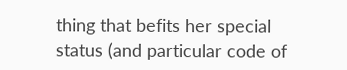thing that befits her special status (and particular code of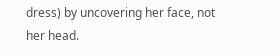dress) by uncovering her face, not her head.